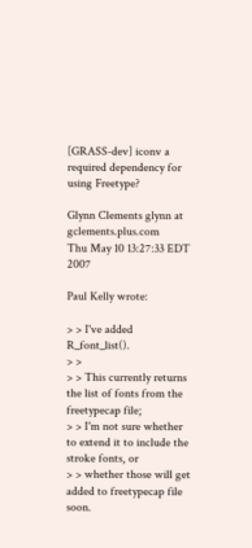[GRASS-dev] iconv a required dependency for using Freetype?

Glynn Clements glynn at gclements.plus.com
Thu May 10 13:27:33 EDT 2007

Paul Kelly wrote:

> > I've added R_font_list().
> >
> > This currently returns the list of fonts from the freetypecap file;
> > I'm not sure whether to extend it to include the stroke fonts, or
> > whether those will get added to freetypecap file soon.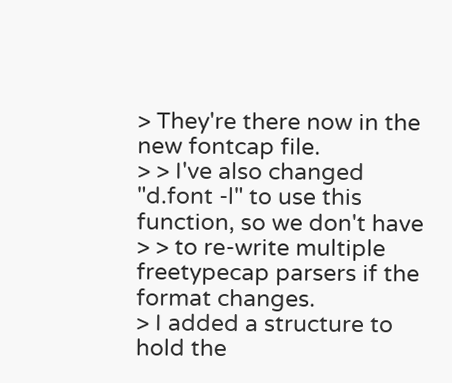> They're there now in the new fontcap file.
> > I've also changed "d.font -l" to use this function, so we don't have
> > to re-write multiple freetypecap parsers if the format changes.
> I added a structure to hold the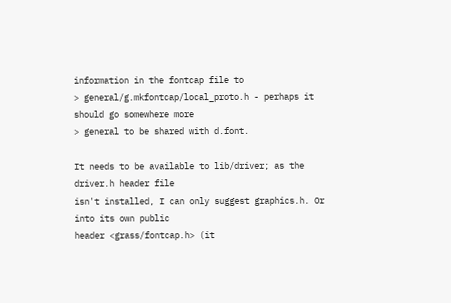information in the fontcap file to
> general/g.mkfontcap/local_proto.h - perhaps it should go somewhere more
> general to be shared with d.font.

It needs to be available to lib/driver; as the driver.h header file
isn't installed, I can only suggest graphics.h. Or into its own public
header <grass/fontcap.h> (it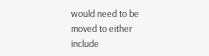would need to be moved to either include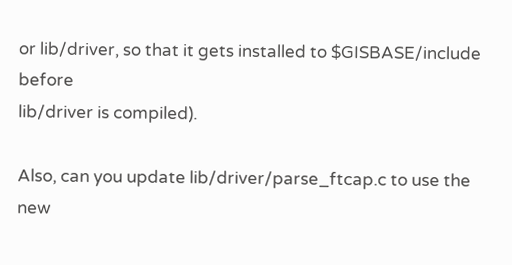or lib/driver, so that it gets installed to $GISBASE/include before
lib/driver is compiled).

Also, can you update lib/driver/parse_ftcap.c to use the new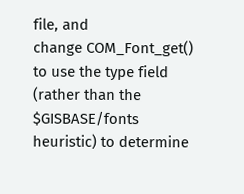file, and
change COM_Font_get() to use the type field (rather than the
$GISBASE/fonts heuristic) to determine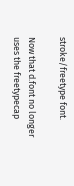stroke/freetype font.

Now that d.font no longer uses the freetypecap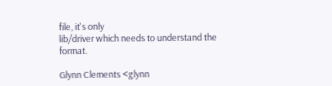file, it's only
lib/driver which needs to understand the format.

Glynn Clements <glynn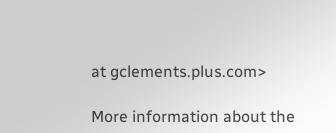at gclements.plus.com>

More information about the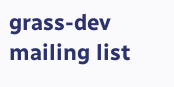grass-dev mailing list